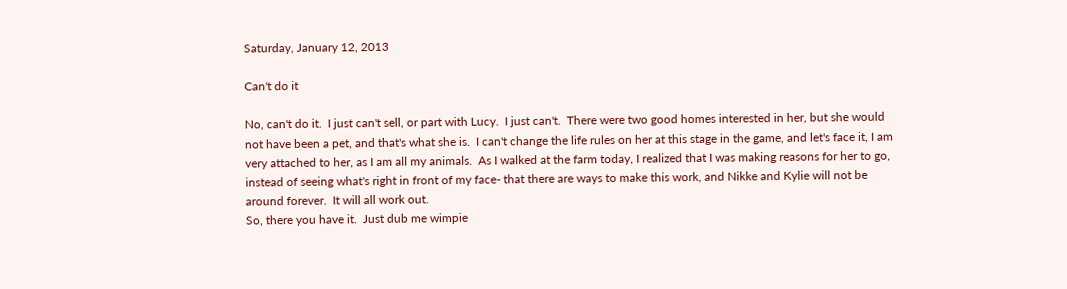Saturday, January 12, 2013

Can't do it

No, can't do it.  I just can't sell, or part with Lucy.  I just can't.  There were two good homes interested in her, but she would not have been a pet, and that's what she is.  I can't change the life rules on her at this stage in the game, and let's face it, I am very attached to her, as I am all my animals.  As I walked at the farm today, I realized that I was making reasons for her to go, instead of seeing what's right in front of my face- that there are ways to make this work, and Nikke and Kylie will not be around forever.  It will all work out.
So, there you have it.  Just dub me wimpie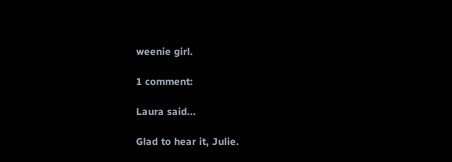weenie girl.

1 comment:

Laura said...

Glad to hear it, Julie.